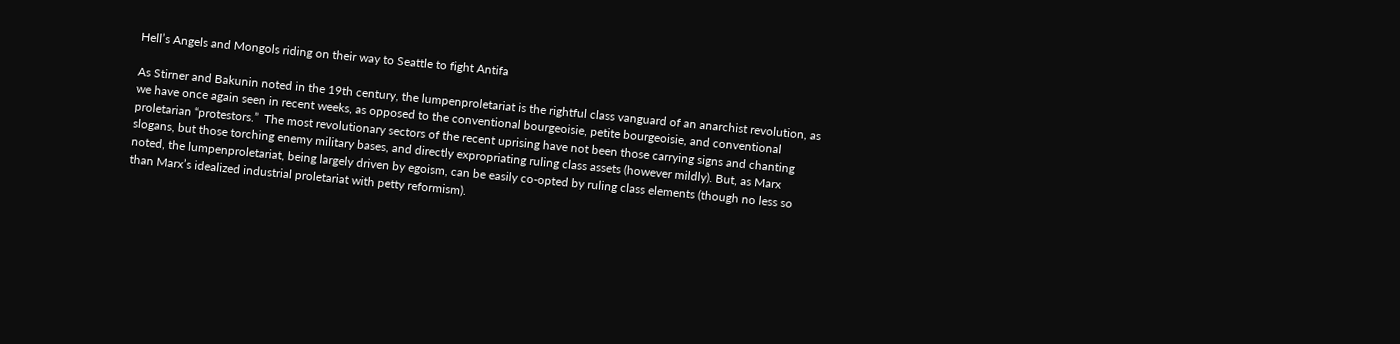Hell’s Angels and Mongols riding on their way to Seattle to fight Antifa

As Stirner and Bakunin noted in the 19th century, the lumpenproletariat is the rightful class vanguard of an anarchist revolution, as we have once again seen in recent weeks, as opposed to the conventional bourgeoisie, petite bourgeoisie, and conventional proletarian “protestors.”  The most revolutionary sectors of the recent uprising have not been those carrying signs and chanting slogans, but those torching enemy military bases, and directly expropriating ruling class assets (however mildly). But, as Marx noted, the lumpenproletariat, being largely driven by egoism, can be easily co-opted by ruling class elements (though no less so than Marx’s idealized industrial proletariat with petty reformism).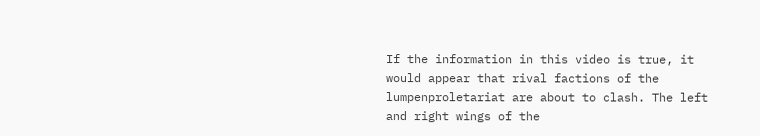If the information in this video is true, it would appear that rival factions of the lumpenproletariat are about to clash. The left and right wings of the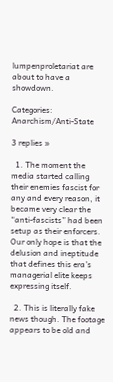lumpenproletariat are about to have a showdown.

Categories: Anarchism/Anti-State

3 replies »

  1. The moment the media started calling their enemies fascist for any and every reason, it became very clear the “anti-fascists” had been setup as their enforcers. Our only hope is that the delusion and ineptitude that defines this era’s managerial elite keeps expressing itself.

  2. This is literally fake news though. The footage appears to be old and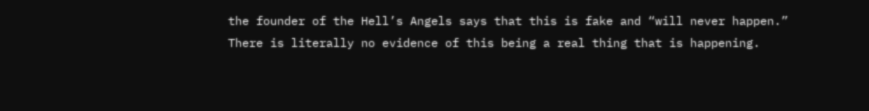the founder of the Hell’s Angels says that this is fake and “will never happen.” There is literally no evidence of this being a real thing that is happening.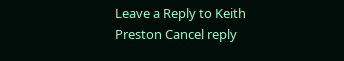Leave a Reply to Keith Preston Cancel reply